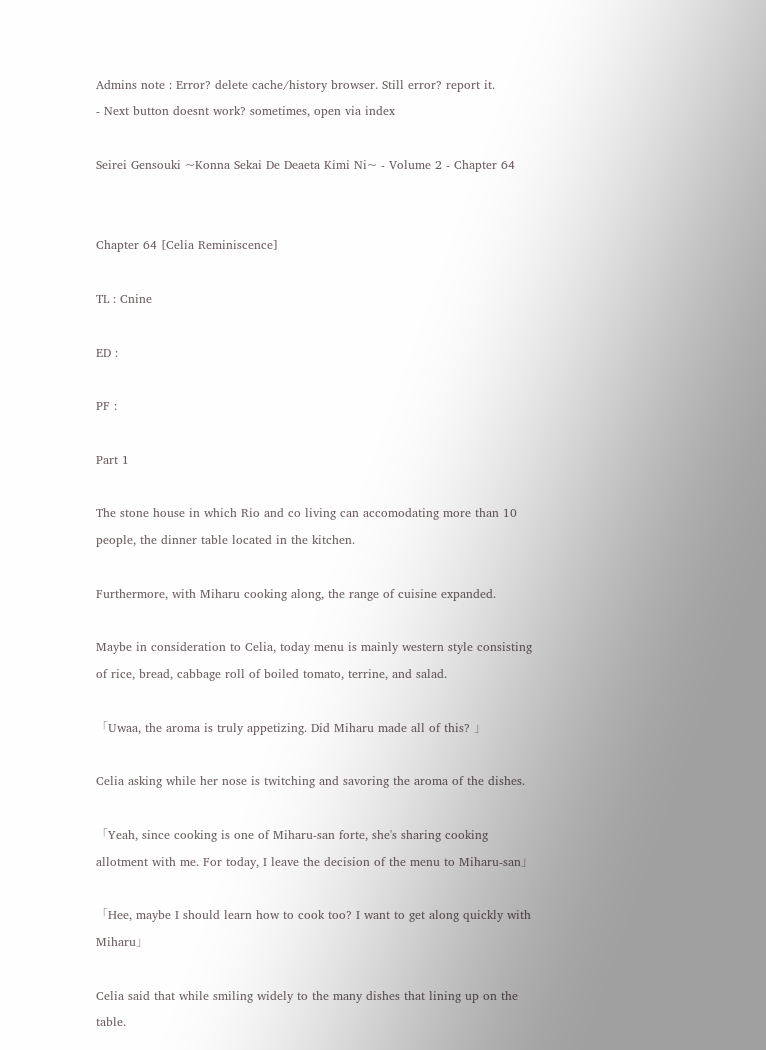Admins note : Error? delete cache/history browser. Still error? report it.
- Next button doesnt work? sometimes, open via index

Seirei Gensouki ~Konna Sekai De Deaeta Kimi Ni~ - Volume 2 - Chapter 64


Chapter 64 [Celia Reminiscence]

TL : Cnine

ED :

PF :

Part 1

The stone house in which Rio and co living can accomodating more than 10 people, the dinner table located in the kitchen.

Furthermore, with Miharu cooking along, the range of cuisine expanded.

Maybe in consideration to Celia, today menu is mainly western style consisting of rice, bread, cabbage roll of boiled tomato, terrine, and salad.

「Uwaa, the aroma is truly appetizing. Did Miharu made all of this? 」

Celia asking while her nose is twitching and savoring the aroma of the dishes.

「Yeah, since cooking is one of Miharu-san forte, she's sharing cooking allotment with me. For today, I leave the decision of the menu to Miharu-san」

「Hee, maybe I should learn how to cook too? I want to get along quickly with Miharu」

Celia said that while smiling widely to the many dishes that lining up on the table.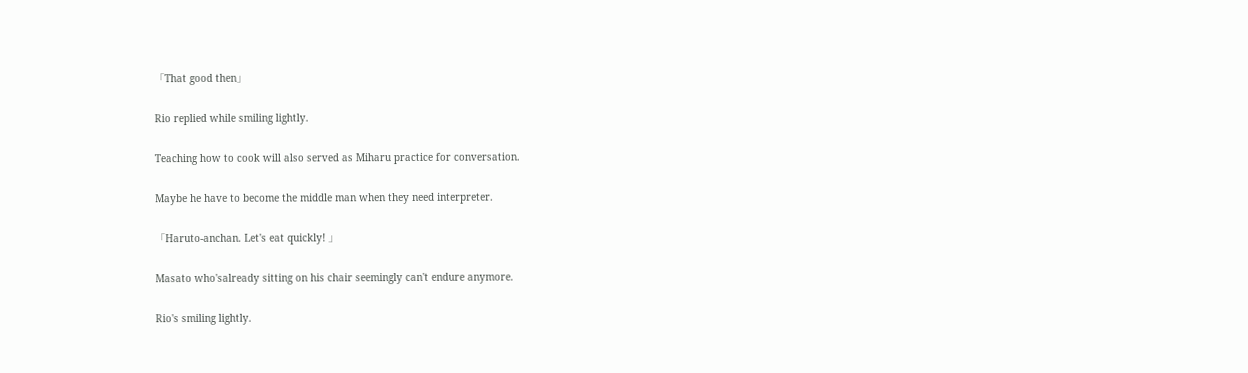「That good then」

Rio replied while smiling lightly.

Teaching how to cook will also served as Miharu practice for conversation.

Maybe he have to become the middle man when they need interpreter.

「Haruto-anchan. Let's eat quickly! 」

Masato who'salready sitting on his chair seemingly can't endure anymore.

Rio's smiling lightly.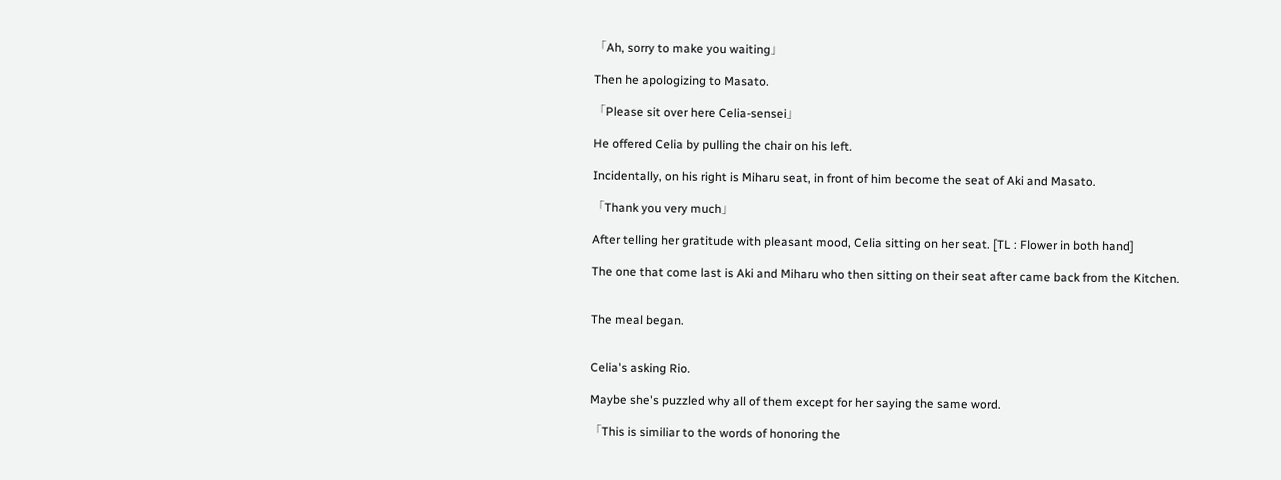「Ah, sorry to make you waiting」

Then he apologizing to Masato.

「Please sit over here Celia-sensei」

He offered Celia by pulling the chair on his left.

Incidentally, on his right is Miharu seat, in front of him become the seat of Aki and Masato.

「Thank you very much」

After telling her gratitude with pleasant mood, Celia sitting on her seat. [TL : Flower in both hand]

The one that come last is Aki and Miharu who then sitting on their seat after came back from the Kitchen.


The meal began.


Celia's asking Rio.

Maybe she's puzzled why all of them except for her saying the same word.

「This is similiar to the words of honoring the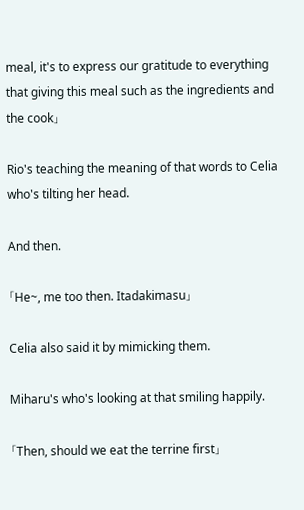meal, it's to express our gratitude to everything that giving this meal such as the ingredients and the cook」

Rio's teaching the meaning of that words to Celia who's tilting her head.

And then.

「He~, me too then. Itadakimasu」

Celia also said it by mimicking them.

Miharu's who's looking at that smiling happily.

「Then, should we eat the terrine first」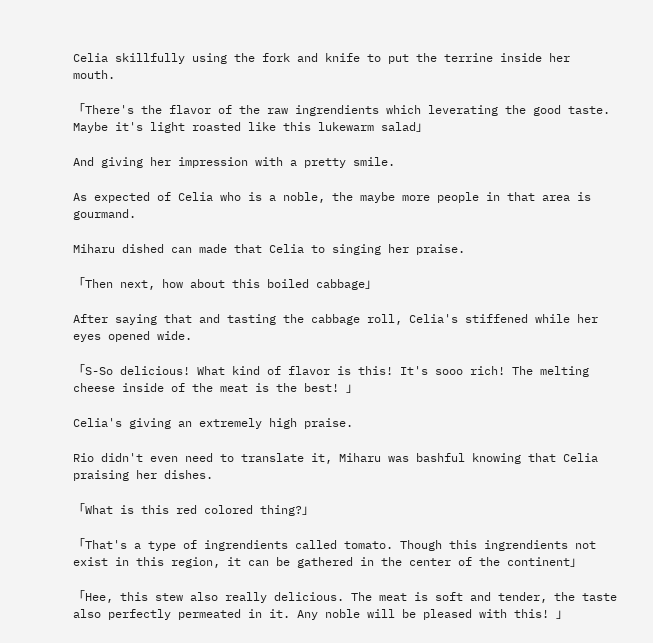Celia skillfully using the fork and knife to put the terrine inside her mouth.

「There's the flavor of the raw ingrendients which leverating the good taste. Maybe it's light roasted like this lukewarm salad」

And giving her impression with a pretty smile.

As expected of Celia who is a noble, the maybe more people in that area is gourmand.

Miharu dished can made that Celia to singing her praise.

「Then next, how about this boiled cabbage」

After saying that and tasting the cabbage roll, Celia's stiffened while her eyes opened wide.

「S-So delicious! What kind of flavor is this! It's sooo rich! The melting cheese inside of the meat is the best! 」

Celia's giving an extremely high praise.

Rio didn't even need to translate it, Miharu was bashful knowing that Celia praising her dishes.

「What is this red colored thing?」

「That's a type of ingrendients called tomato. Though this ingrendients not exist in this region, it can be gathered in the center of the continent」

「Hee, this stew also really delicious. The meat is soft and tender, the taste also perfectly permeated in it. Any noble will be pleased with this! 」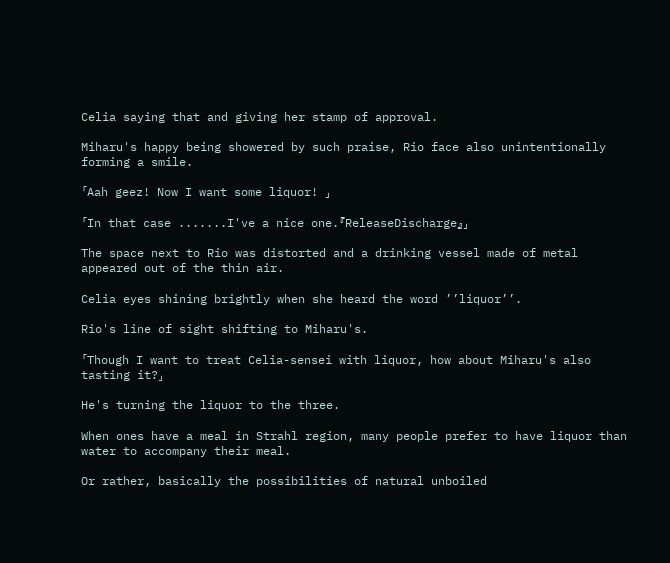Celia saying that and giving her stamp of approval.

Miharu's happy being showered by such praise, Rio face also unintentionally forming a smile.

「Aah geez! Now I want some liquor! 」

「In that case .......I've a nice one.『ReleaseDischarge』」

The space next to Rio was distorted and a drinking vessel made of metal appeared out of the thin air.

Celia eyes shining brightly when she heard the word ’’liquor’’.

Rio's line of sight shifting to Miharu's.

「Though I want to treat Celia-sensei with liquor, how about Miharu's also tasting it?」

He's turning the liquor to the three.

When ones have a meal in Strahl region, many people prefer to have liquor than water to accompany their meal.

Or rather, basically the possibilities of natural unboiled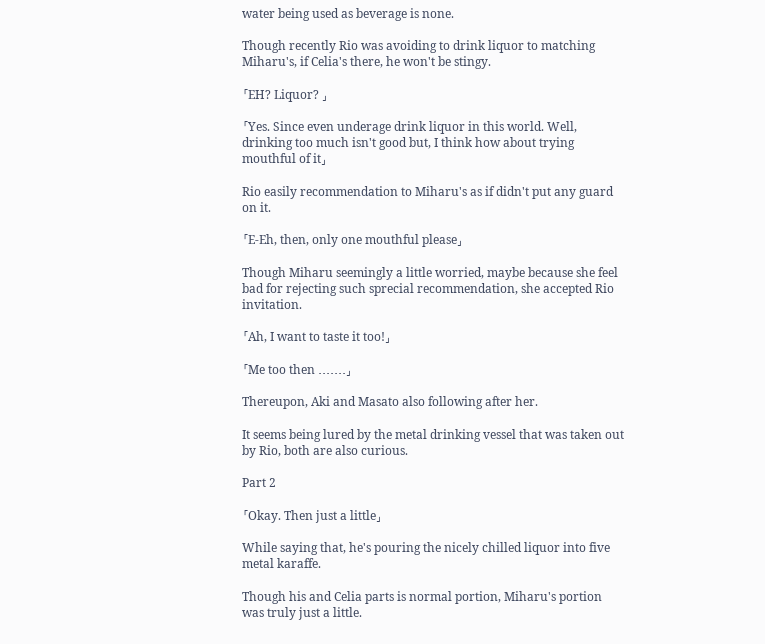water being used as beverage is none.

Though recently Rio was avoiding to drink liquor to matching Miharu's, if Celia's there, he won't be stingy.

「EH? Liquor? 」

「Yes. Since even underage drink liquor in this world. Well, drinking too much isn't good but, I think how about trying mouthful of it」

Rio easily recommendation to Miharu's as if didn't put any guard on it.

「E-Eh, then, only one mouthful please」

Though Miharu seemingly a little worried, maybe because she feel bad for rejecting such sprecial recommendation, she accepted Rio invitation.

「Ah, I want to taste it too!」

「Me too then .......」

Thereupon, Aki and Masato also following after her.

It seems being lured by the metal drinking vessel that was taken out by Rio, both are also curious.

Part 2

「Okay. Then just a little」

While saying that, he's pouring the nicely chilled liquor into five metal karaffe.

Though his and Celia parts is normal portion, Miharu's portion was truly just a little.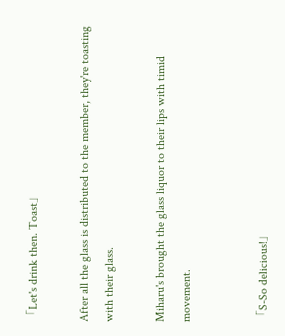「Let's drink then. Toast」

After all the glass is distributed to the member, they're toasting with their glass.

Miharu's brought the glass liquor to their lips with timid movement.


「S-So delicious!」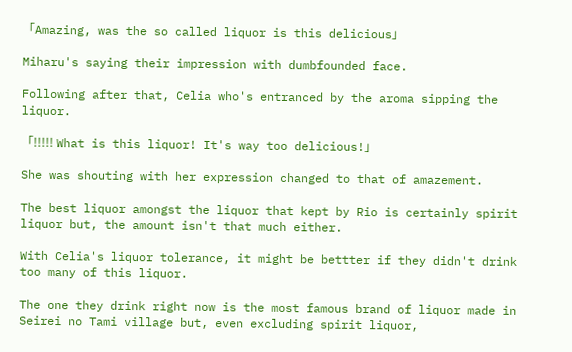「Amazing, was the so called liquor is this delicious」

Miharu's saying their impression with dumbfounded face.

Following after that, Celia who's entranced by the aroma sipping the liquor.

「!!!!! What is this liquor! It's way too delicious!」

She was shouting with her expression changed to that of amazement.

The best liquor amongst the liquor that kept by Rio is certainly spirit liquor but, the amount isn't that much either.

With Celia's liquor tolerance, it might be bettter if they didn't drink too many of this liquor.

The one they drink right now is the most famous brand of liquor made in Seirei no Tami village but, even excluding spirit liquor,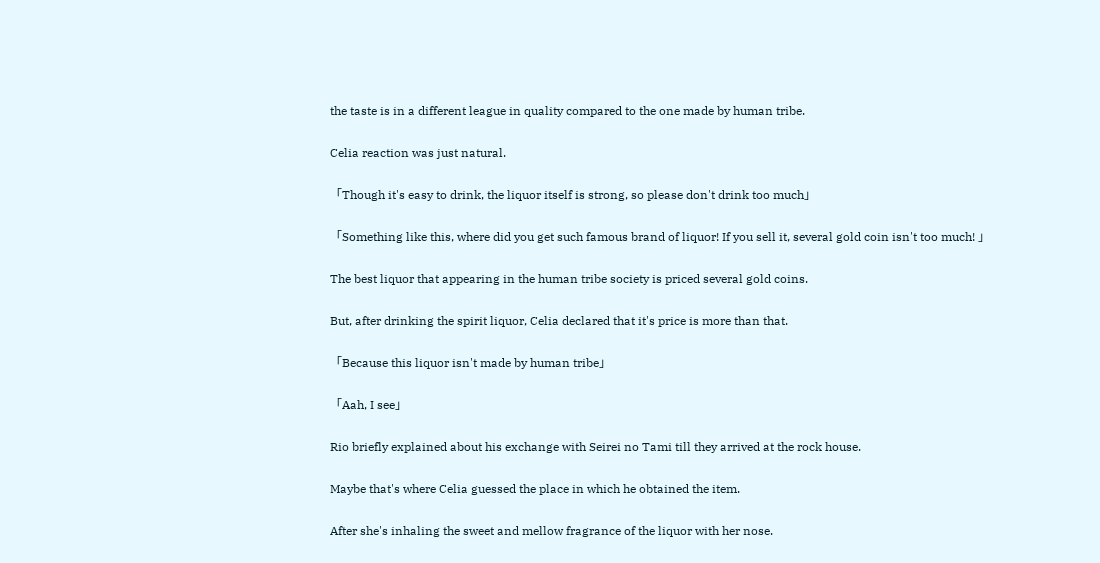the taste is in a different league in quality compared to the one made by human tribe.

Celia reaction was just natural.

「Though it's easy to drink, the liquor itself is strong, so please don't drink too much」

「Something like this, where did you get such famous brand of liquor! If you sell it, several gold coin isn't too much! 」

The best liquor that appearing in the human tribe society is priced several gold coins.

But, after drinking the spirit liquor, Celia declared that it's price is more than that.

「Because this liquor isn't made by human tribe」

「Aah, I see」

Rio briefly explained about his exchange with Seirei no Tami till they arrived at the rock house.

Maybe that's where Celia guessed the place in which he obtained the item.

After she's inhaling the sweet and mellow fragrance of the liquor with her nose.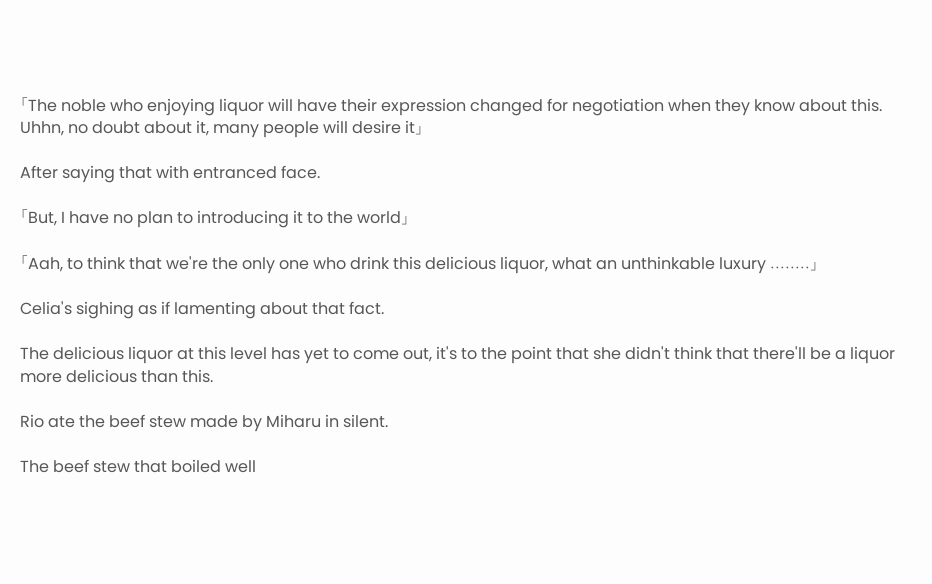「The noble who enjoying liquor will have their expression changed for negotiation when they know about this. Uhhn, no doubt about it, many people will desire it」

After saying that with entranced face.

「But, I have no plan to introducing it to the world」

「Aah, to think that we're the only one who drink this delicious liquor, what an unthinkable luxury ........」

Celia's sighing as if lamenting about that fact.

The delicious liquor at this level has yet to come out, it's to the point that she didn't think that there'll be a liquor more delicious than this.

Rio ate the beef stew made by Miharu in silent.

The beef stew that boiled well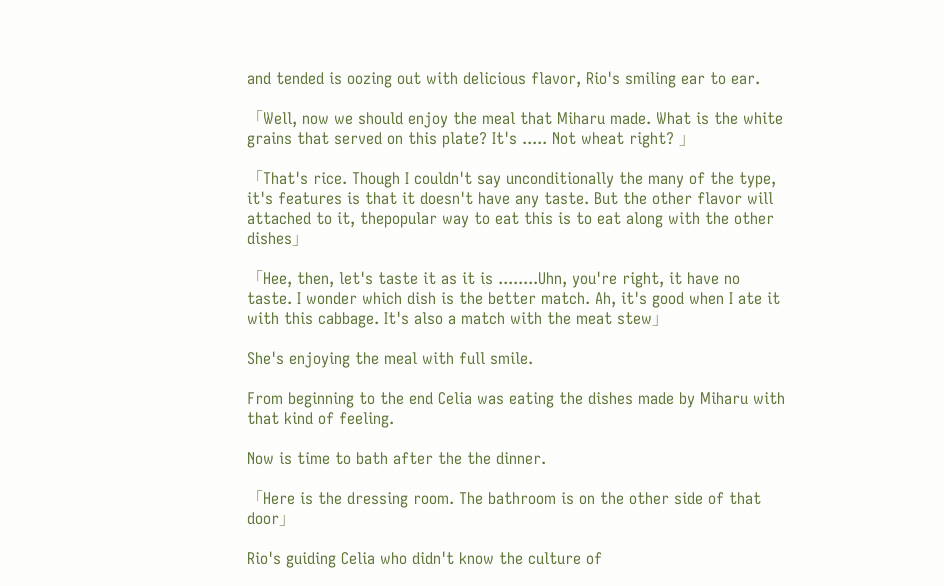and tended is oozing out with delicious flavor, Rio's smiling ear to ear.

「Well, now we should enjoy the meal that Miharu made. What is the white grains that served on this plate? It's ..... Not wheat right? 」

「That's rice. Though I couldn't say unconditionally the many of the type, it's features is that it doesn't have any taste. But the other flavor will attached to it, thepopular way to eat this is to eat along with the other dishes」

「Hee, then, let's taste it as it is ........Uhn, you're right, it have no taste. I wonder which dish is the better match. Ah, it's good when I ate it with this cabbage. It's also a match with the meat stew」

She's enjoying the meal with full smile.

From beginning to the end Celia was eating the dishes made by Miharu with that kind of feeling.

Now is time to bath after the the dinner.

「Here is the dressing room. The bathroom is on the other side of that door」

Rio's guiding Celia who didn't know the culture of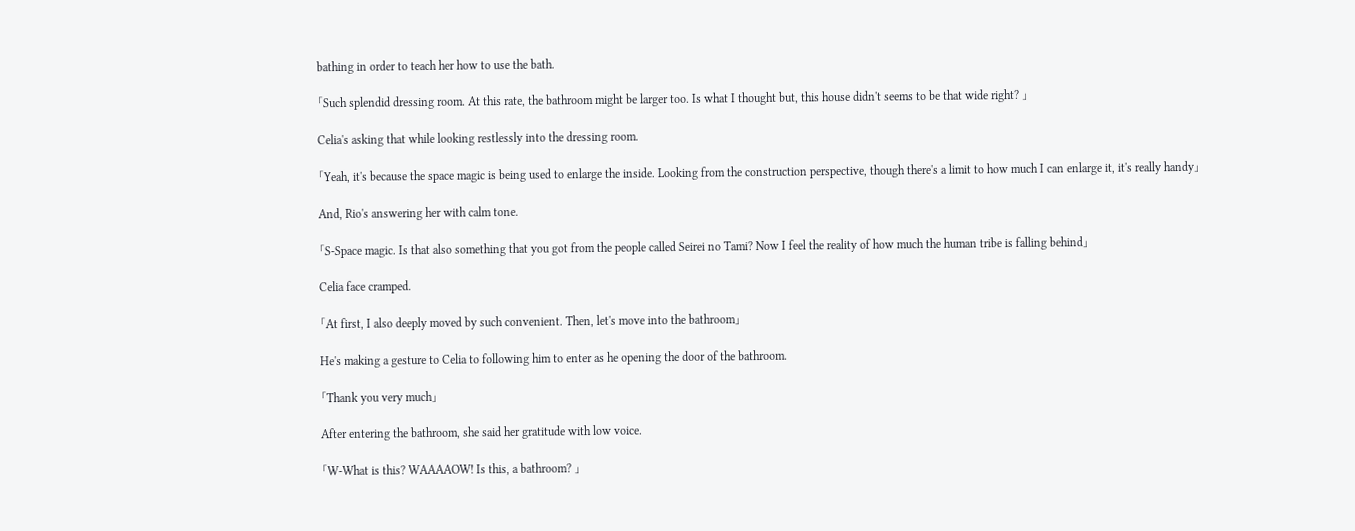bathing in order to teach her how to use the bath.

「Such splendid dressing room. At this rate, the bathroom might be larger too. Is what I thought but, this house didn't seems to be that wide right? 」

Celia's asking that while looking restlessly into the dressing room.

「Yeah, it's because the space magic is being used to enlarge the inside. Looking from the construction perspective, though there's a limit to how much I can enlarge it, it's really handy」

And, Rio's answering her with calm tone.

「S-Space magic. Is that also something that you got from the people called Seirei no Tami? Now I feel the reality of how much the human tribe is falling behind」

Celia face cramped.

「At first, I also deeply moved by such convenient. Then, let's move into the bathroom」

He's making a gesture to Celia to following him to enter as he opening the door of the bathroom.

「Thank you very much」

After entering the bathroom, she said her gratitude with low voice.

「W-What is this? WAAAAOW! Is this, a bathroom? 」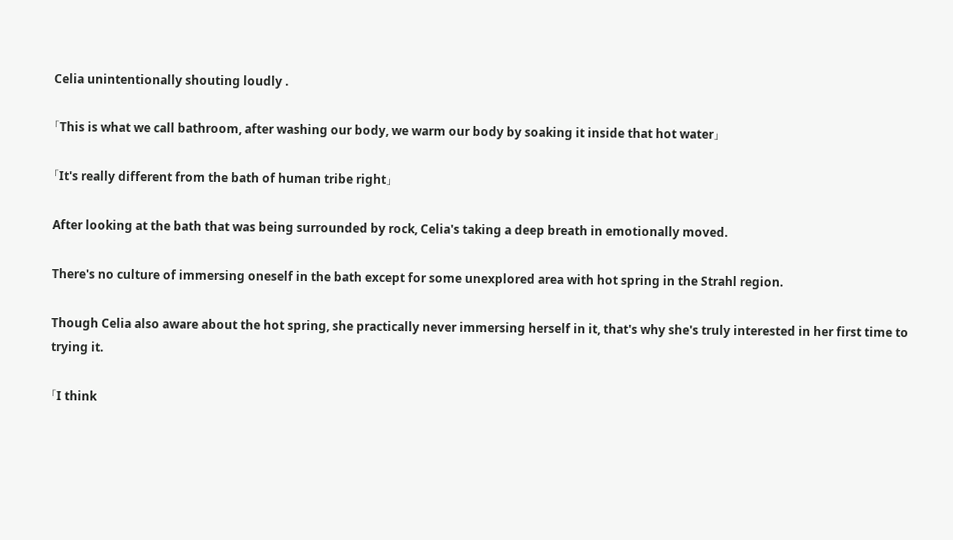Celia unintentionally shouting loudly .

「This is what we call bathroom, after washing our body, we warm our body by soaking it inside that hot water」

「It's really different from the bath of human tribe right」

After looking at the bath that was being surrounded by rock, Celia's taking a deep breath in emotionally moved.

There's no culture of immersing oneself in the bath except for some unexplored area with hot spring in the Strahl region.

Though Celia also aware about the hot spring, she practically never immersing herself in it, that's why she's truly interested in her first time to trying it.

「I think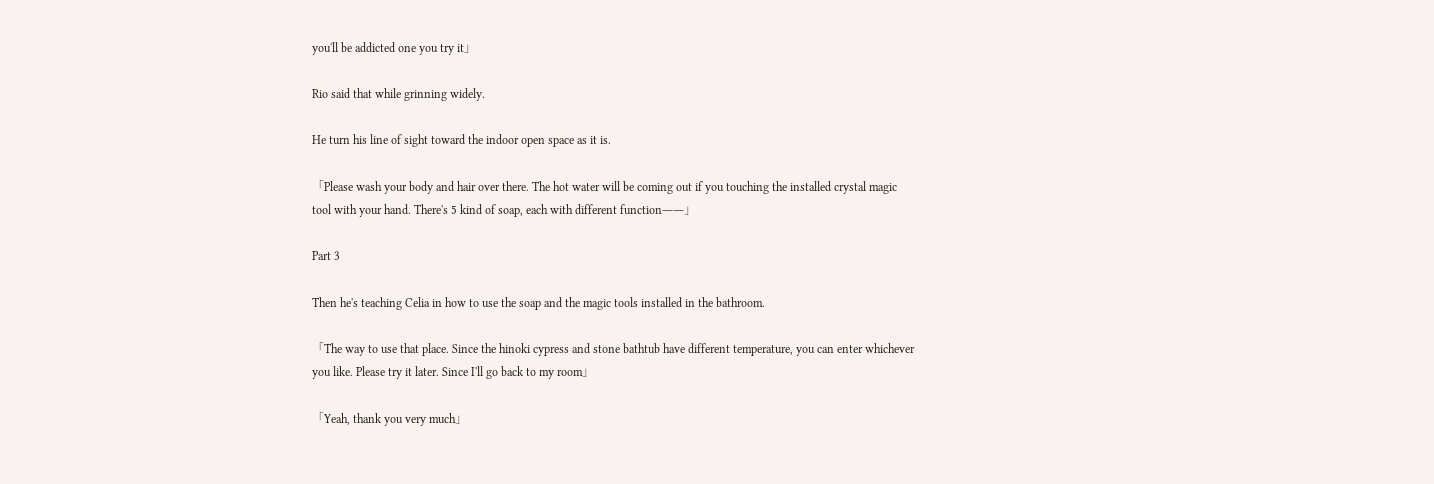you'll be addicted one you try it」

Rio said that while grinning widely.

He turn his line of sight toward the indoor open space as it is.

「Please wash your body and hair over there. The hot water will be coming out if you touching the installed crystal magic tool with your hand. There's 5 kind of soap, each with different function――」

Part 3

Then he's teaching Celia in how to use the soap and the magic tools installed in the bathroom.

「The way to use that place. Since the hinoki cypress and stone bathtub have different temperature, you can enter whichever you like. Please try it later. Since I'll go back to my room」

「Yeah, thank you very much」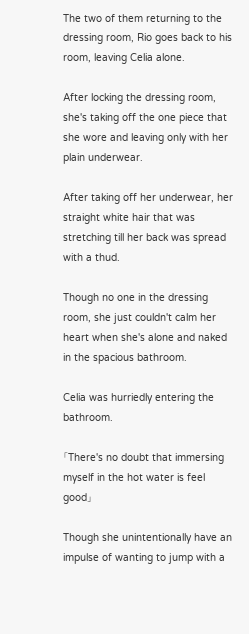The two of them returning to the dressing room, Rio goes back to his room, leaving Celia alone.

After locking the dressing room, she's taking off the one piece that she wore and leaving only with her plain underwear.

After taking off her underwear, her straight white hair that was stretching till her back was spread with a thud.

Though no one in the dressing room, she just couldn't calm her heart when she's alone and naked in the spacious bathroom.

Celia was hurriedly entering the bathroom.

「There's no doubt that immersing myself in the hot water is feel good」

Though she unintentionally have an impulse of wanting to jump with a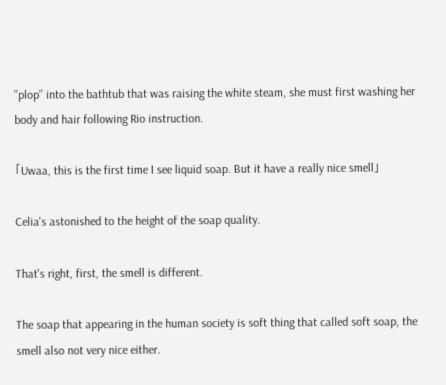’’plop’’ into the bathtub that was raising the white steam, she must first washing her body and hair following Rio instruction.

「Uwaa, this is the first time I see liquid soap. But it have a really nice smell」

Celia's astonished to the height of the soap quality.

That's right, first, the smell is different.

The soap that appearing in the human society is soft thing that called soft soap, the smell also not very nice either.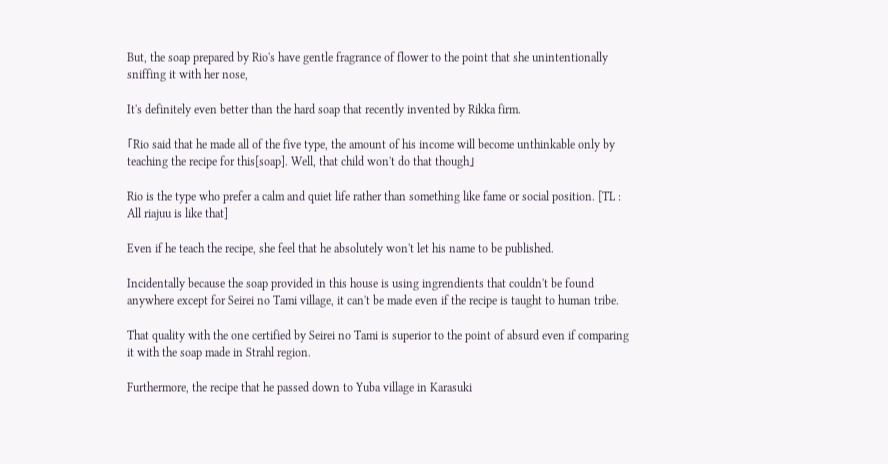But, the soap prepared by Rio's have gentle fragrance of flower to the point that she unintentionally sniffing it with her nose,

It's definitely even better than the hard soap that recently invented by Rikka firm.

「Rio said that he made all of the five type, the amount of his income will become unthinkable only by teaching the recipe for this[soap]. Well, that child won't do that though」

Rio is the type who prefer a calm and quiet life rather than something like fame or social position. [TL : All riajuu is like that]

Even if he teach the recipe, she feel that he absolutely won't let his name to be published.

Incidentally because the soap provided in this house is using ingrendients that couldn't be found anywhere except for Seirei no Tami village, it can't be made even if the recipe is taught to human tribe.

That quality with the one certified by Seirei no Tami is superior to the point of absurd even if comparing it with the soap made in Strahl region.

Furthermore, the recipe that he passed down to Yuba village in Karasuki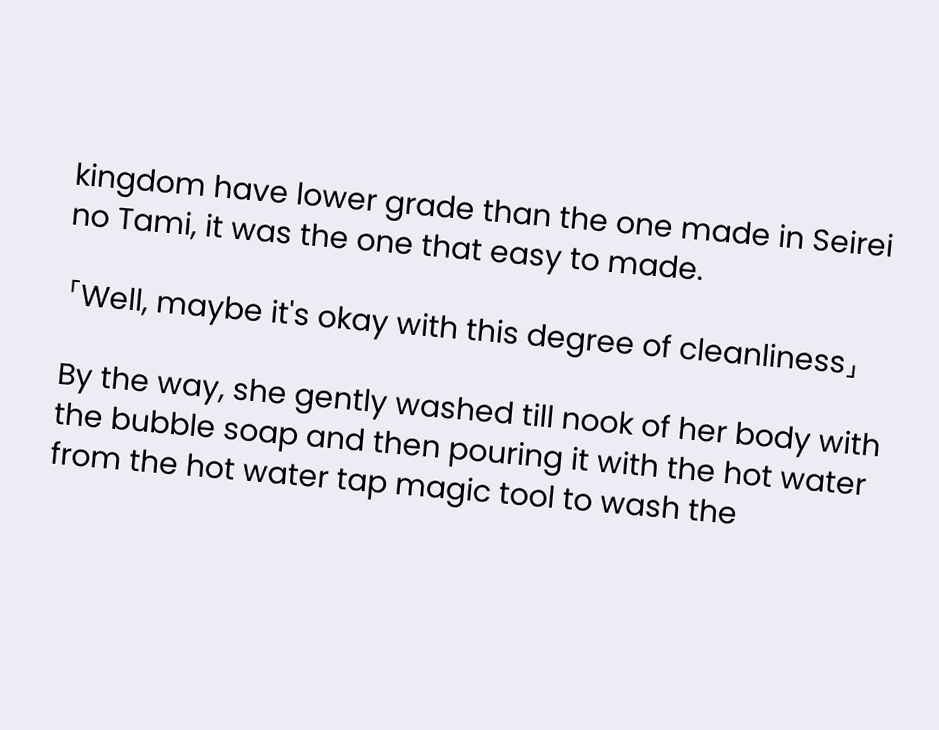kingdom have lower grade than the one made in Seirei no Tami, it was the one that easy to made.

「Well, maybe it's okay with this degree of cleanliness」

By the way, she gently washed till nook of her body with the bubble soap and then pouring it with the hot water from the hot water tap magic tool to wash the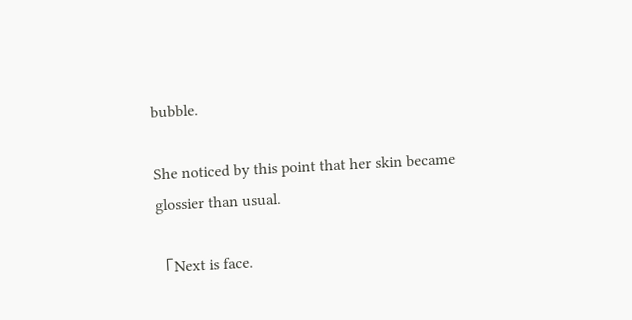bubble.

She noticed by this point that her skin became glossier than usual.

「Next is face.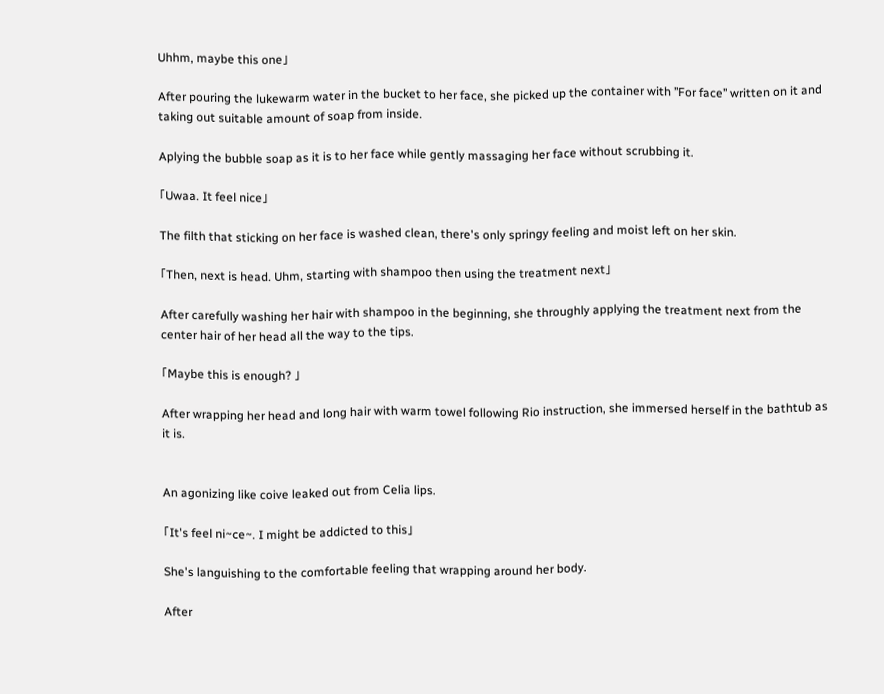Uhhm, maybe this one」

After pouring the lukewarm water in the bucket to her face, she picked up the container with ’’For face’’ written on it and taking out suitable amount of soap from inside.

Aplying the bubble soap as it is to her face while gently massaging her face without scrubbing it.

「Uwaa. It feel nice」

The filth that sticking on her face is washed clean, there's only springy feeling and moist left on her skin.

「Then, next is head. Uhm, starting with shampoo then using the treatment next」

After carefully washing her hair with shampoo in the beginning, she throughly applying the treatment next from the center hair of her head all the way to the tips.

「Maybe this is enough? 」

After wrapping her head and long hair with warm towel following Rio instruction, she immersed herself in the bathtub as it is.


An agonizing like coive leaked out from Celia lips.

「It's feel ni~ce~. I might be addicted to this」

She's languishing to the comfortable feeling that wrapping around her body.

After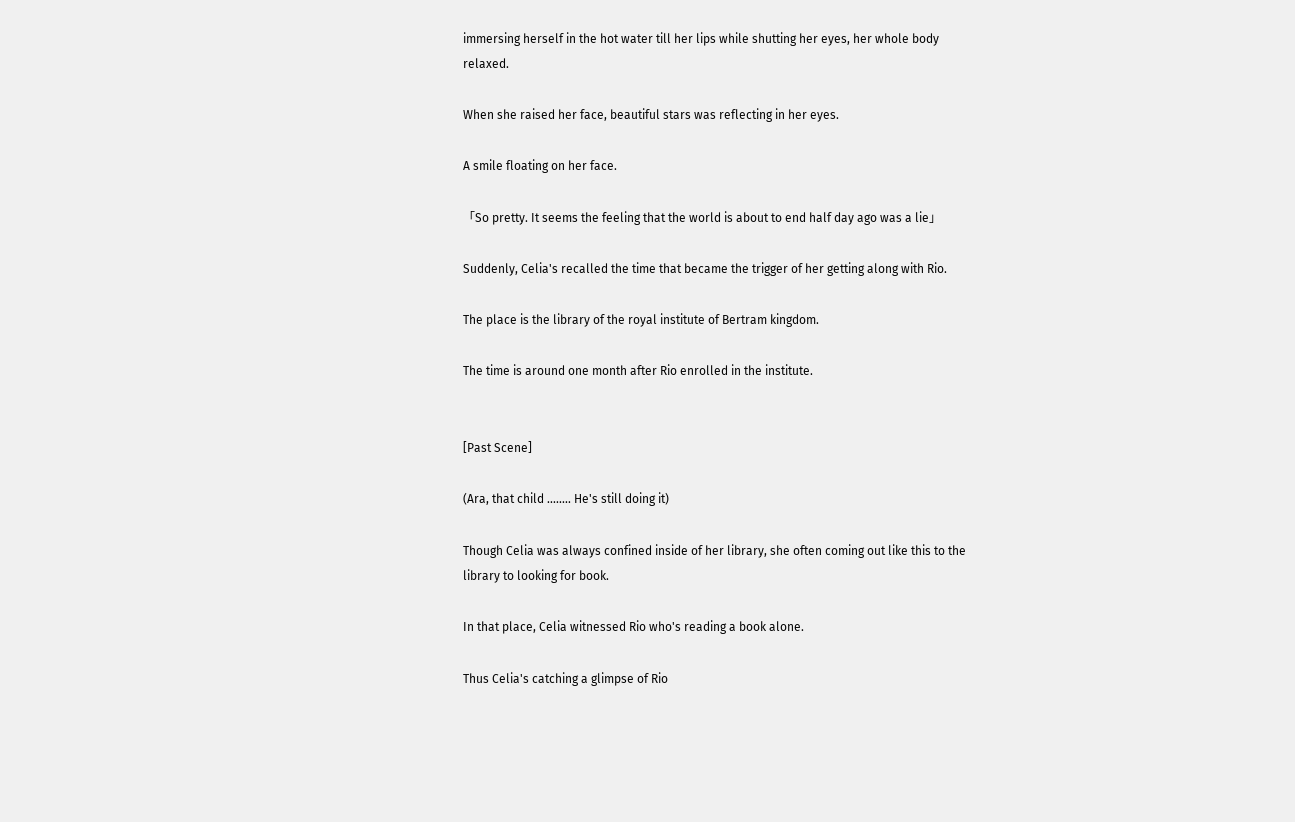immersing herself in the hot water till her lips while shutting her eyes, her whole body relaxed.

When she raised her face, beautiful stars was reflecting in her eyes.

A smile floating on her face.

「So pretty. It seems the feeling that the world is about to end half day ago was a lie」

Suddenly, Celia's recalled the time that became the trigger of her getting along with Rio.

The place is the library of the royal institute of Bertram kingdom.

The time is around one month after Rio enrolled in the institute.


[Past Scene]

(Ara, that child ........ He's still doing it)

Though Celia was always confined inside of her library, she often coming out like this to the library to looking for book.

In that place, Celia witnessed Rio who's reading a book alone.

Thus Celia's catching a glimpse of Rio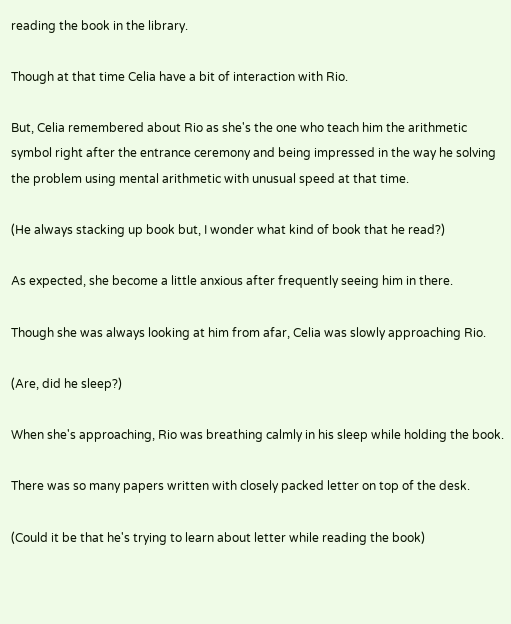reading the book in the library.

Though at that time Celia have a bit of interaction with Rio.

But, Celia remembered about Rio as she's the one who teach him the arithmetic symbol right after the entrance ceremony and being impressed in the way he solving the problem using mental arithmetic with unusual speed at that time.

(He always stacking up book but, I wonder what kind of book that he read?)

As expected, she become a little anxious after frequently seeing him in there.

Though she was always looking at him from afar, Celia was slowly approaching Rio.

(Are, did he sleep?)

When she's approaching, Rio was breathing calmly in his sleep while holding the book.

There was so many papers written with closely packed letter on top of the desk.

(Could it be that he's trying to learn about letter while reading the book)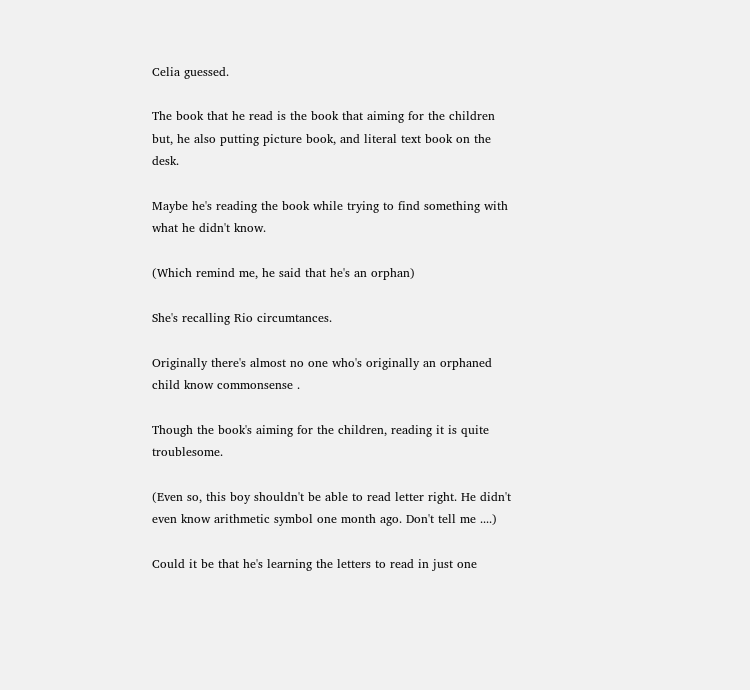Celia guessed.

The book that he read is the book that aiming for the children but, he also putting picture book, and literal text book on the desk.

Maybe he's reading the book while trying to find something with what he didn't know.

(Which remind me, he said that he's an orphan)

She's recalling Rio circumtances.

Originally there's almost no one who's originally an orphaned child know commonsense .

Though the book's aiming for the children, reading it is quite troublesome.

(Even so, this boy shouldn't be able to read letter right. He didn't even know arithmetic symbol one month ago. Don't tell me ....)

Could it be that he's learning the letters to read in just one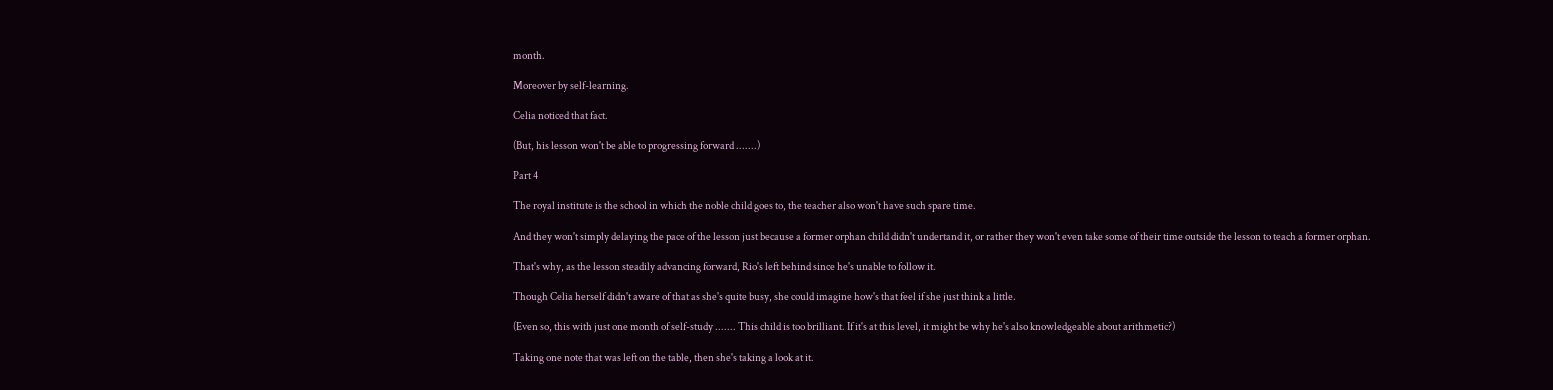month.

Moreover by self-learning.

Celia noticed that fact.

(But, his lesson won't be able to progressing forward .......)

Part 4

The royal institute is the school in which the noble child goes to, the teacher also won't have such spare time.

And they won't simply delaying the pace of the lesson just because a former orphan child didn't undertand it, or rather they won't even take some of their time outside the lesson to teach a former orphan.

That's why, as the lesson steadily advancing forward, Rio's left behind since he's unable to follow it.

Though Celia herself didn't aware of that as she's quite busy, she could imagine how's that feel if she just think a little.

(Even so, this with just one month of self-study ....... This child is too brilliant. If it's at this level, it might be why he's also knowledgeable about arithmetic?)

Taking one note that was left on the table, then she's taking a look at it.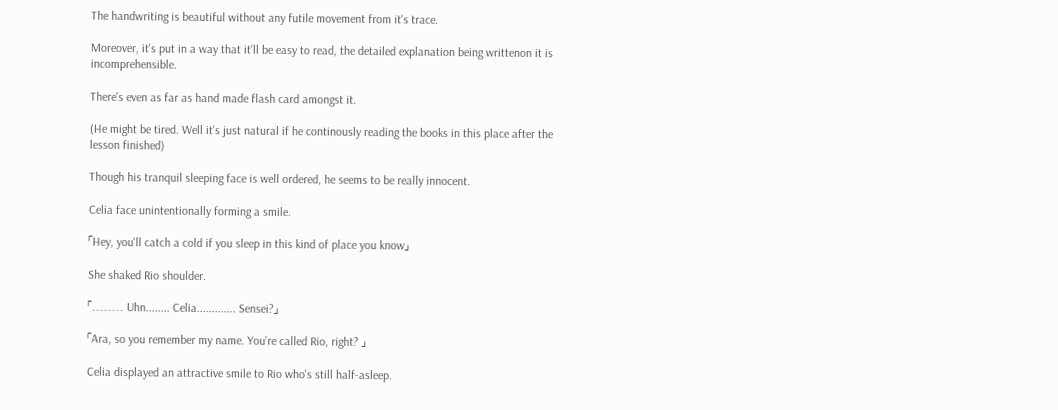The handwriting is beautiful without any futile movement from it's trace.

Moreover, it's put in a way that it'll be easy to read, the detailed explanation being writtenon it is incomprehensible.

There's even as far as hand made flash card amongst it.

(He might be tired. Well it's just natural if he continously reading the books in this place after the lesson finished)

Though his tranquil sleeping face is well ordered, he seems to be really innocent.

Celia face unintentionally forming a smile.

「Hey, you'll catch a cold if you sleep in this kind of place you know」

She shaked Rio shoulder.

「........ Uhn........ Celia............. Sensei?」

「Ara, so you remember my name. You're called Rio, right? 」

Celia displayed an attractive smile to Rio who's still half-asleep.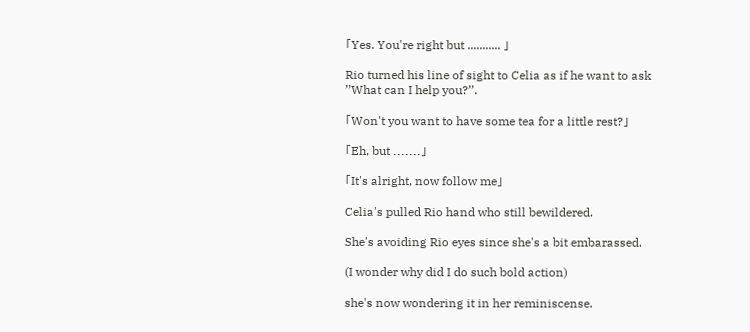「Yes. You're right but ........... 」

Rio turned his line of sight to Celia as if he want to ask ’’What can I help you?’’.

「Won't you want to have some tea for a little rest?」

「Eh, but .......」

「It's alright, now follow me」

Celia's pulled Rio hand who still bewildered.

She's avoiding Rio eyes since she's a bit embarassed.

(I wonder why did I do such bold action)

she's now wondering it in her reminiscense.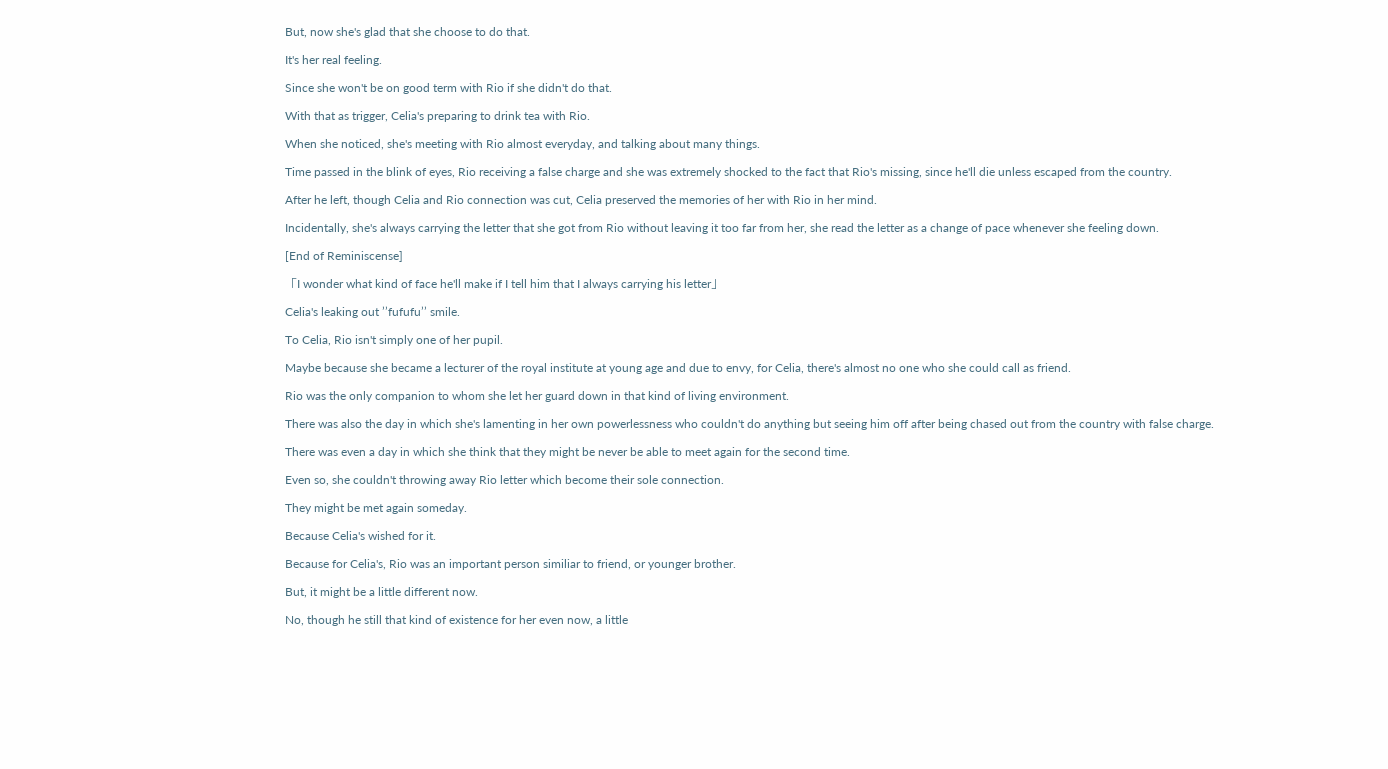But, now she's glad that she choose to do that.

It's her real feeling.

Since she won't be on good term with Rio if she didn't do that.

With that as trigger, Celia's preparing to drink tea with Rio.

When she noticed, she's meeting with Rio almost everyday, and talking about many things.

Time passed in the blink of eyes, Rio receiving a false charge and she was extremely shocked to the fact that Rio's missing, since he'll die unless escaped from the country.

After he left, though Celia and Rio connection was cut, Celia preserved the memories of her with Rio in her mind.

Incidentally, she's always carrying the letter that she got from Rio without leaving it too far from her, she read the letter as a change of pace whenever she feeling down.

[End of Reminiscense]

「I wonder what kind of face he'll make if I tell him that I always carrying his letter」

Celia's leaking out ’’fufufu’’ smile.

To Celia, Rio isn't simply one of her pupil.

Maybe because she became a lecturer of the royal institute at young age and due to envy, for Celia, there's almost no one who she could call as friend.

Rio was the only companion to whom she let her guard down in that kind of living environment.

There was also the day in which she's lamenting in her own powerlessness who couldn't do anything but seeing him off after being chased out from the country with false charge.

There was even a day in which she think that they might be never be able to meet again for the second time.

Even so, she couldn't throwing away Rio letter which become their sole connection.

They might be met again someday.

Because Celia's wished for it.

Because for Celia's, Rio was an important person similiar to friend, or younger brother.

But, it might be a little different now.

No, though he still that kind of existence for her even now, a little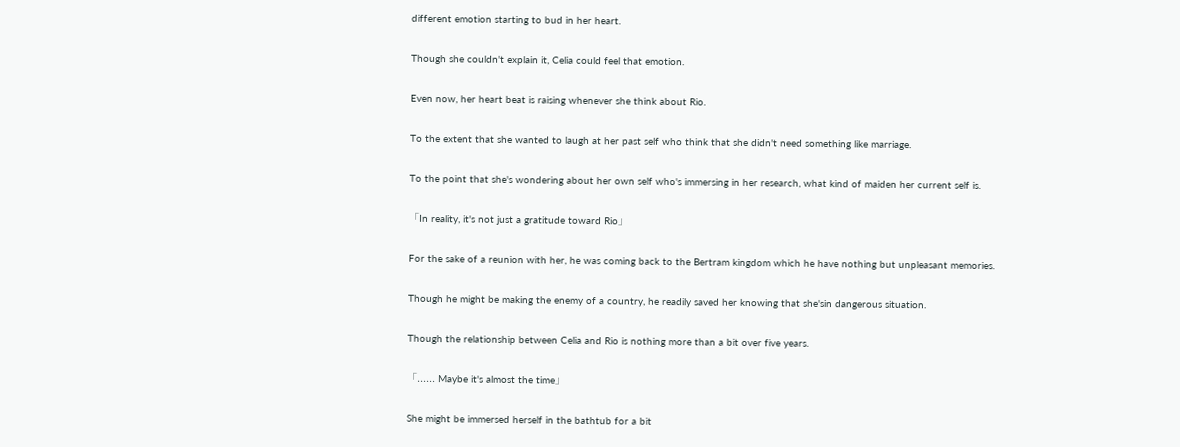different emotion starting to bud in her heart.

Though she couldn't explain it, Celia could feel that emotion.

Even now, her heart beat is raising whenever she think about Rio.

To the extent that she wanted to laugh at her past self who think that she didn't need something like marriage.

To the point that she's wondering about her own self who's immersing in her research, what kind of maiden her current self is.

「In reality, it's not just a gratitude toward Rio」

For the sake of a reunion with her, he was coming back to the Bertram kingdom which he have nothing but unpleasant memories.

Though he might be making the enemy of a country, he readily saved her knowing that she'sin dangerous situation.

Though the relationship between Celia and Rio is nothing more than a bit over five years.

「...... Maybe it's almost the time」

She might be immersed herself in the bathtub for a bit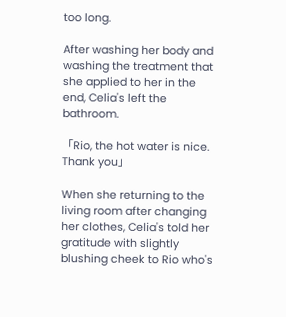too long.

After washing her body and washing the treatment that she applied to her in the end, Celia's left the bathroom.

「Rio, the hot water is nice. Thank you」

When she returning to the living room after changing her clothes, Celia's told her gratitude with slightly blushing cheek to Rio who's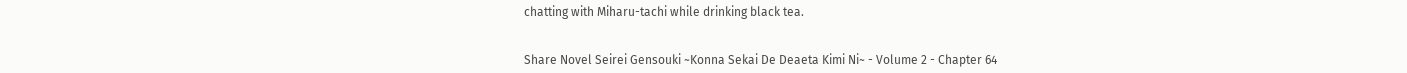chatting with Miharu-tachi while drinking black tea.


Share Novel Seirei Gensouki ~Konna Sekai De Deaeta Kimi Ni~ - Volume 2 - Chapter 64